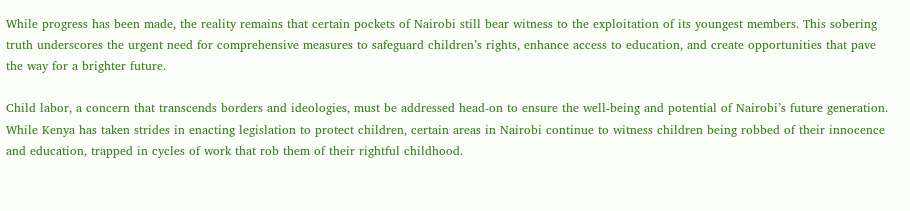While progress has been made, the reality remains that certain pockets of Nairobi still bear witness to the exploitation of its youngest members. This sobering truth underscores the urgent need for comprehensive measures to safeguard children’s rights, enhance access to education, and create opportunities that pave the way for a brighter future.

Child labor, a concern that transcends borders and ideologies, must be addressed head-on to ensure the well-being and potential of Nairobi’s future generation. While Kenya has taken strides in enacting legislation to protect children, certain areas in Nairobi continue to witness children being robbed of their innocence and education, trapped in cycles of work that rob them of their rightful childhood.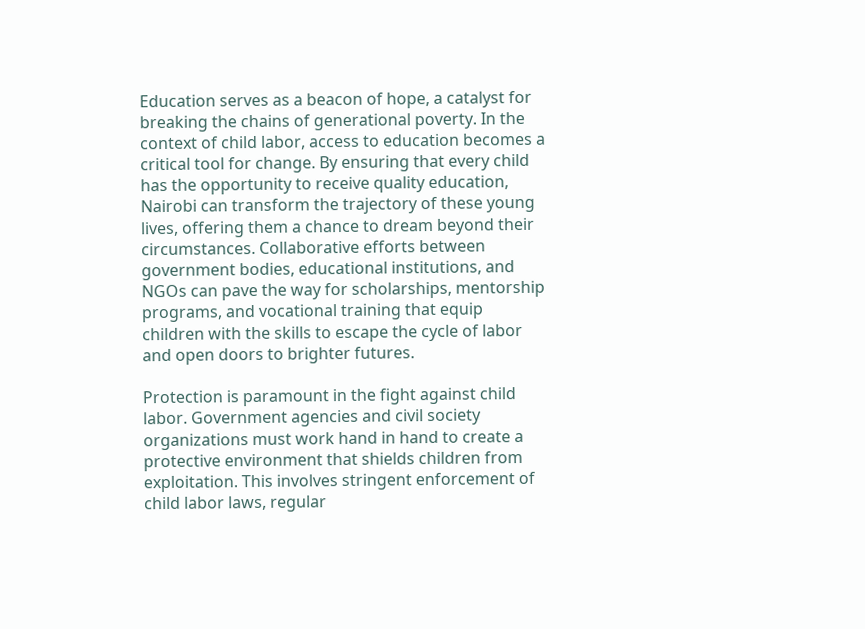Education serves as a beacon of hope, a catalyst for breaking the chains of generational poverty. In the context of child labor, access to education becomes a critical tool for change. By ensuring that every child has the opportunity to receive quality education, Nairobi can transform the trajectory of these young lives, offering them a chance to dream beyond their circumstances. Collaborative efforts between government bodies, educational institutions, and NGOs can pave the way for scholarships, mentorship programs, and vocational training that equip children with the skills to escape the cycle of labor and open doors to brighter futures.

Protection is paramount in the fight against child labor. Government agencies and civil society organizations must work hand in hand to create a protective environment that shields children from exploitation. This involves stringent enforcement of child labor laws, regular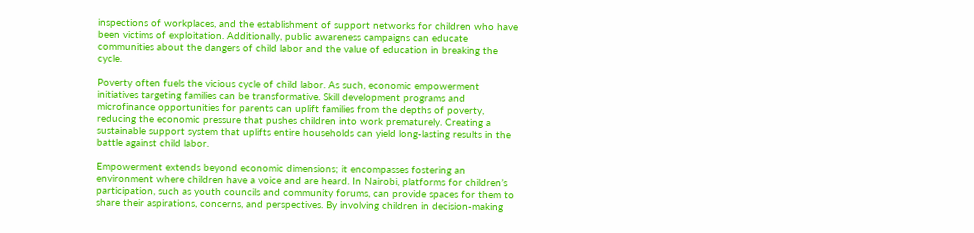inspections of workplaces, and the establishment of support networks for children who have been victims of exploitation. Additionally, public awareness campaigns can educate communities about the dangers of child labor and the value of education in breaking the cycle.

Poverty often fuels the vicious cycle of child labor. As such, economic empowerment initiatives targeting families can be transformative. Skill development programs and microfinance opportunities for parents can uplift families from the depths of poverty, reducing the economic pressure that pushes children into work prematurely. Creating a sustainable support system that uplifts entire households can yield long-lasting results in the battle against child labor.

Empowerment extends beyond economic dimensions; it encompasses fostering an environment where children have a voice and are heard. In Nairobi, platforms for children’s participation, such as youth councils and community forums, can provide spaces for them to share their aspirations, concerns, and perspectives. By involving children in decision-making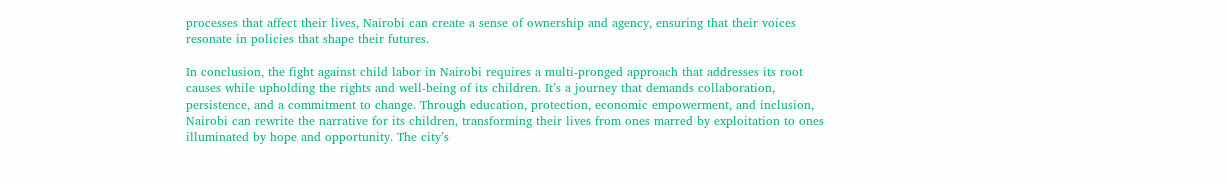processes that affect their lives, Nairobi can create a sense of ownership and agency, ensuring that their voices resonate in policies that shape their futures.

In conclusion, the fight against child labor in Nairobi requires a multi-pronged approach that addresses its root causes while upholding the rights and well-being of its children. It’s a journey that demands collaboration, persistence, and a commitment to change. Through education, protection, economic empowerment, and inclusion, Nairobi can rewrite the narrative for its children, transforming their lives from ones marred by exploitation to ones illuminated by hope and opportunity. The city’s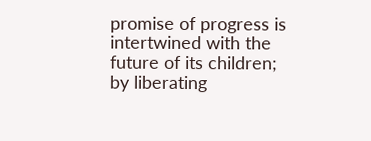promise of progress is intertwined with the future of its children; by liberating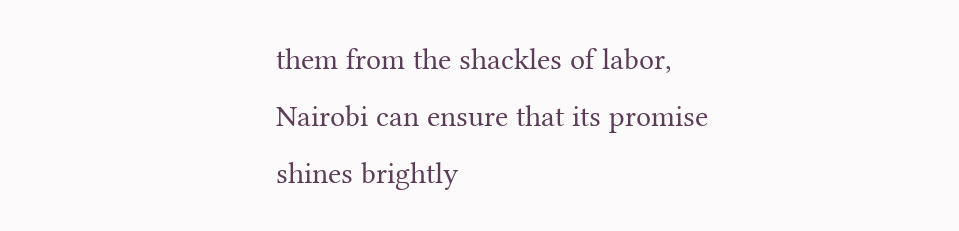them from the shackles of labor, Nairobi can ensure that its promise shines brightly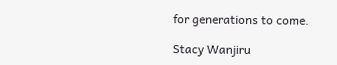for generations to come.

Stacy Wanjiru